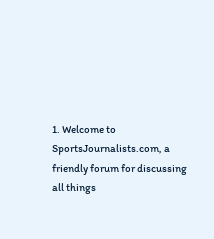1. Welcome to SportsJournalists.com, a friendly forum for discussing all things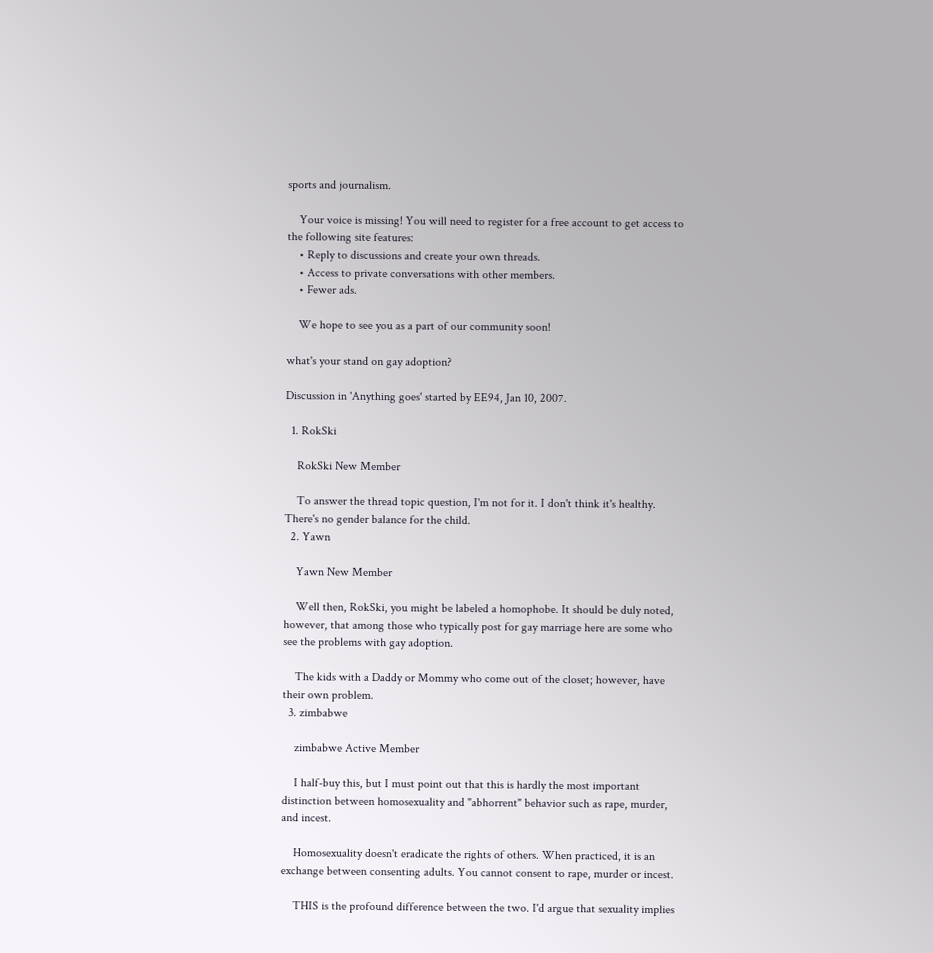sports and journalism.

    Your voice is missing! You will need to register for a free account to get access to the following site features:
    • Reply to discussions and create your own threads.
    • Access to private conversations with other members.
    • Fewer ads.

    We hope to see you as a part of our community soon!

what's your stand on gay adoption?

Discussion in 'Anything goes' started by EE94, Jan 10, 2007.

  1. RokSki

    RokSki New Member

    To answer the thread topic question, I'm not for it. I don't think it's healthy. There's no gender balance for the child.
  2. Yawn

    Yawn New Member

    Well then, RokSki, you might be labeled a homophobe. It should be duly noted, however, that among those who typically post for gay marriage here are some who see the problems with gay adoption.

    The kids with a Daddy or Mommy who come out of the closet; however, have their own problem.
  3. zimbabwe

    zimbabwe Active Member

    I half-buy this, but I must point out that this is hardly the most important distinction between homosexuality and "abhorrent" behavior such as rape, murder, and incest.

    Homosexuality doesn't eradicate the rights of others. When practiced, it is an exchange between consenting adults. You cannot consent to rape, murder or incest.

    THIS is the profound difference between the two. I'd argue that sexuality implies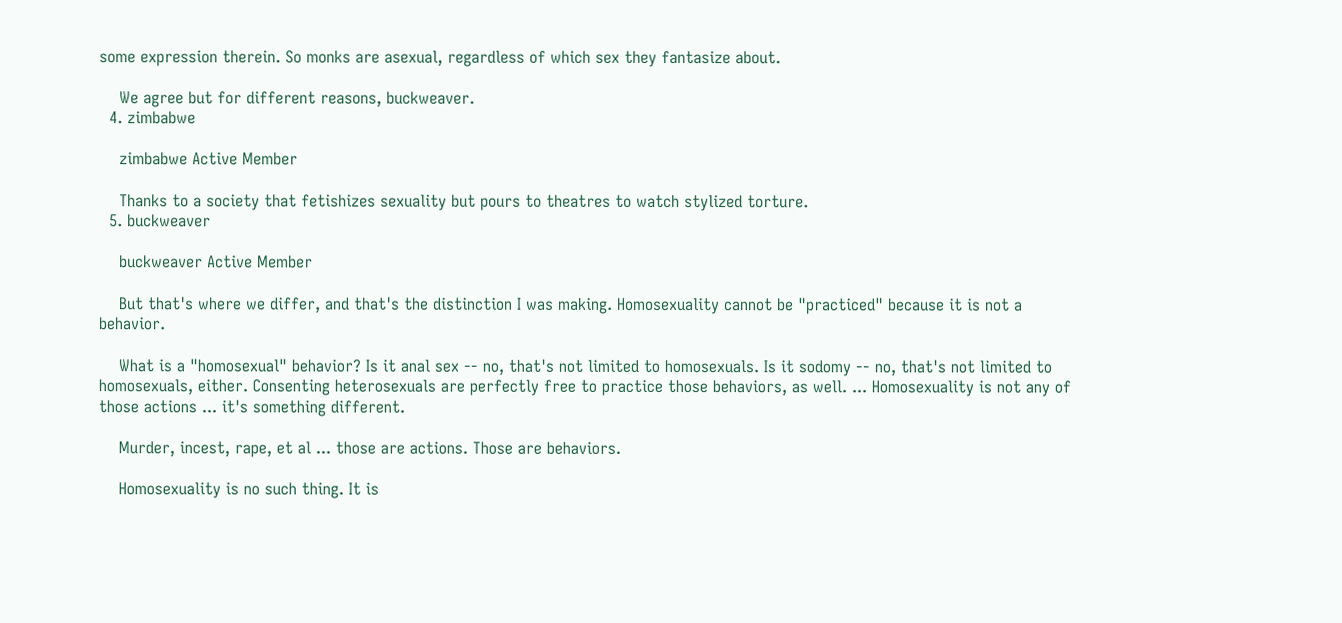some expression therein. So monks are asexual, regardless of which sex they fantasize about.

    We agree but for different reasons, buckweaver.
  4. zimbabwe

    zimbabwe Active Member

    Thanks to a society that fetishizes sexuality but pours to theatres to watch stylized torture.
  5. buckweaver

    buckweaver Active Member

    But that's where we differ, and that's the distinction I was making. Homosexuality cannot be "practiced" because it is not a behavior.

    What is a "homosexual" behavior? Is it anal sex -- no, that's not limited to homosexuals. Is it sodomy -- no, that's not limited to homosexuals, either. Consenting heterosexuals are perfectly free to practice those behaviors, as well. ... Homosexuality is not any of those actions ... it's something different.

    Murder, incest, rape, et al ... those are actions. Those are behaviors.

    Homosexuality is no such thing. It is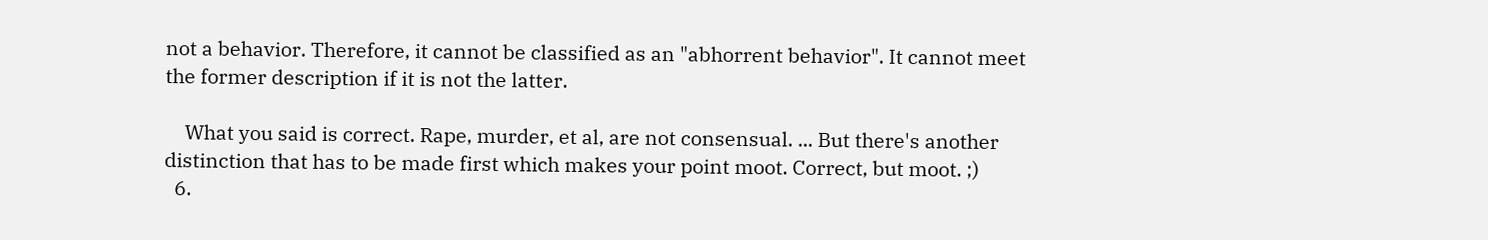not a behavior. Therefore, it cannot be classified as an "abhorrent behavior". It cannot meet the former description if it is not the latter.

    What you said is correct. Rape, murder, et al, are not consensual. ... But there's another distinction that has to be made first which makes your point moot. Correct, but moot. ;)
  6.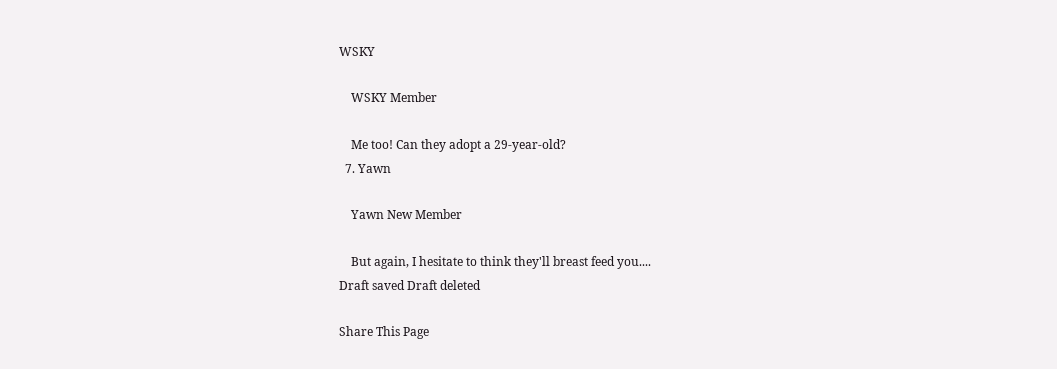WSKY

    WSKY Member

    Me too! Can they adopt a 29-year-old?
  7. Yawn

    Yawn New Member

    But again, I hesitate to think they'll breast feed you....
Draft saved Draft deleted

Share This Page